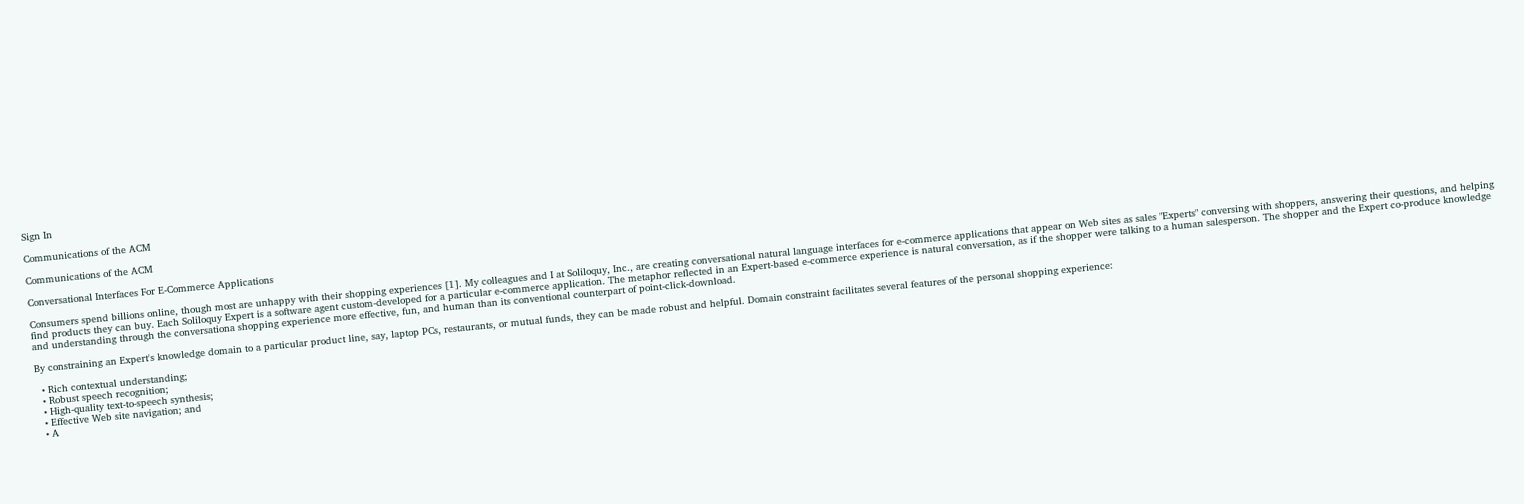Sign In

Communications of the ACM

Communications of the ACM

Conversational Interfaces For E-Commerce Applications

Consumers spend billions online, though most are unhappy with their shopping experiences [1]. My colleagues and I at Soliloquy, Inc., are creating conversational natural language interfaces for e-commerce applications that appear on Web sites as sales "Experts" conversing with shoppers, answering their questions, and helping find products they can buy. Each Soliloquy Expert is a software agent custom-developed for a particular e-commerce application. The metaphor reflected in an Expert-based e-commerce experience is natural conversation, as if the shopper were talking to a human salesperson. The shopper and the Expert co-produce knowledge and understanding through the conversationa shopping experience more effective, fun, and human than its conventional counterpart of point-click-download.

By constraining an Expert's knowledge domain to a particular product line, say, laptop PCs, restaurants, or mutual funds, they can be made robust and helpful. Domain constraint facilitates several features of the personal shopping experience:

  • Rich contextual understanding;
  • Robust speech recognition;
  • High-quality text-to-speech synthesis;
  • Effective Web site navigation; and
  • A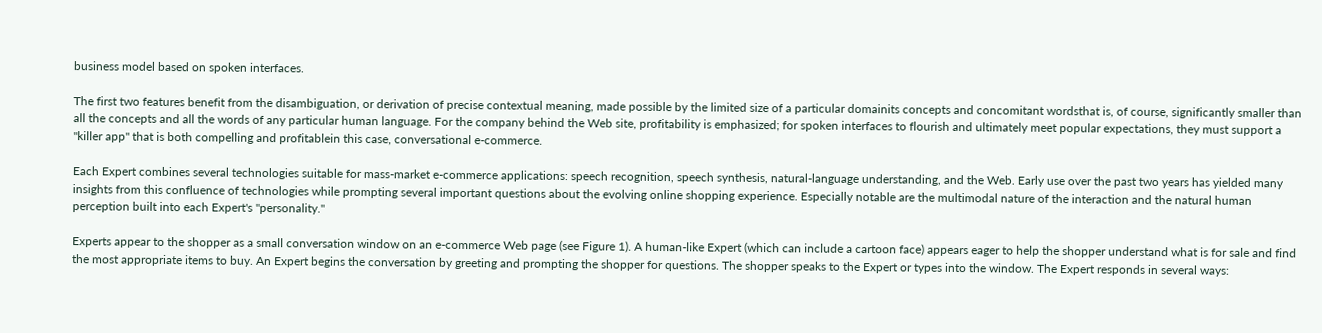business model based on spoken interfaces.

The first two features benefit from the disambiguation, or derivation of precise contextual meaning, made possible by the limited size of a particular domainits concepts and concomitant wordsthat is, of course, significantly smaller than all the concepts and all the words of any particular human language. For the company behind the Web site, profitability is emphasized; for spoken interfaces to flourish and ultimately meet popular expectations, they must support a "killer app" that is both compelling and profitablein this case, conversational e-commerce.

Each Expert combines several technologies suitable for mass-market e-commerce applications: speech recognition, speech synthesis, natural-language understanding, and the Web. Early use over the past two years has yielded many insights from this confluence of technologies while prompting several important questions about the evolving online shopping experience. Especially notable are the multimodal nature of the interaction and the natural human perception built into each Expert's "personality."

Experts appear to the shopper as a small conversation window on an e-commerce Web page (see Figure 1). A human-like Expert (which can include a cartoon face) appears eager to help the shopper understand what is for sale and find the most appropriate items to buy. An Expert begins the conversation by greeting and prompting the shopper for questions. The shopper speaks to the Expert or types into the window. The Expert responds in several ways: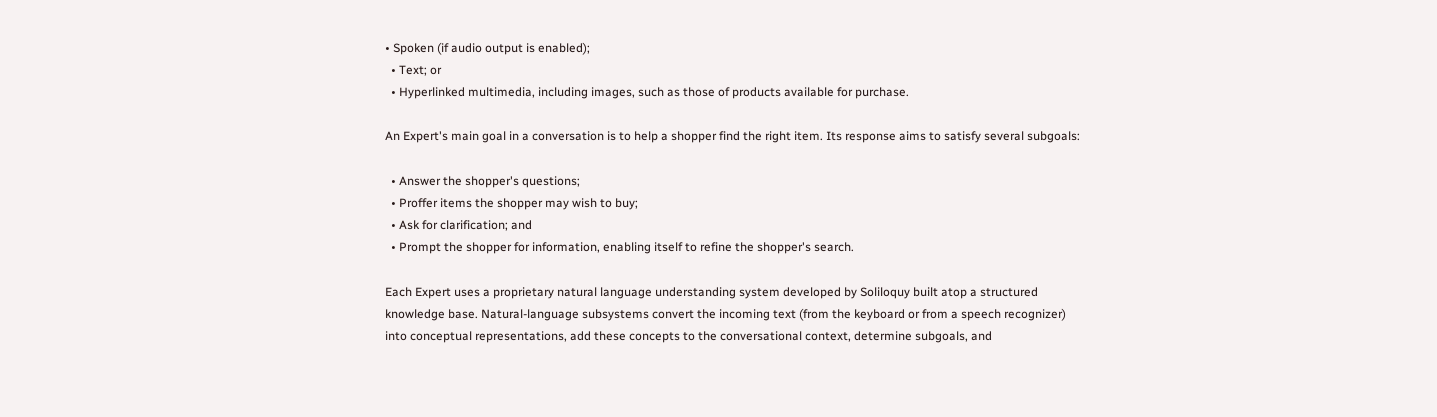• Spoken (if audio output is enabled);
  • Text; or
  • Hyperlinked multimedia, including images, such as those of products available for purchase.

An Expert's main goal in a conversation is to help a shopper find the right item. Its response aims to satisfy several subgoals:

  • Answer the shopper's questions;
  • Proffer items the shopper may wish to buy;
  • Ask for clarification; and
  • Prompt the shopper for information, enabling itself to refine the shopper's search.

Each Expert uses a proprietary natural language understanding system developed by Soliloquy built atop a structured knowledge base. Natural-language subsystems convert the incoming text (from the keyboard or from a speech recognizer) into conceptual representations, add these concepts to the conversational context, determine subgoals, and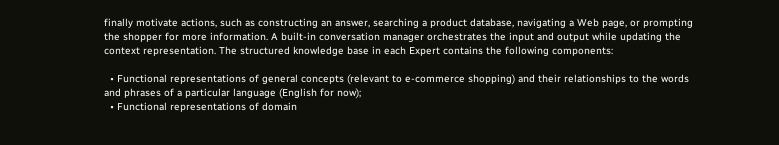finally motivate actions, such as constructing an answer, searching a product database, navigating a Web page, or prompting the shopper for more information. A built-in conversation manager orchestrates the input and output while updating the context representation. The structured knowledge base in each Expert contains the following components:

  • Functional representations of general concepts (relevant to e-commerce shopping) and their relationships to the words and phrases of a particular language (English for now);
  • Functional representations of domain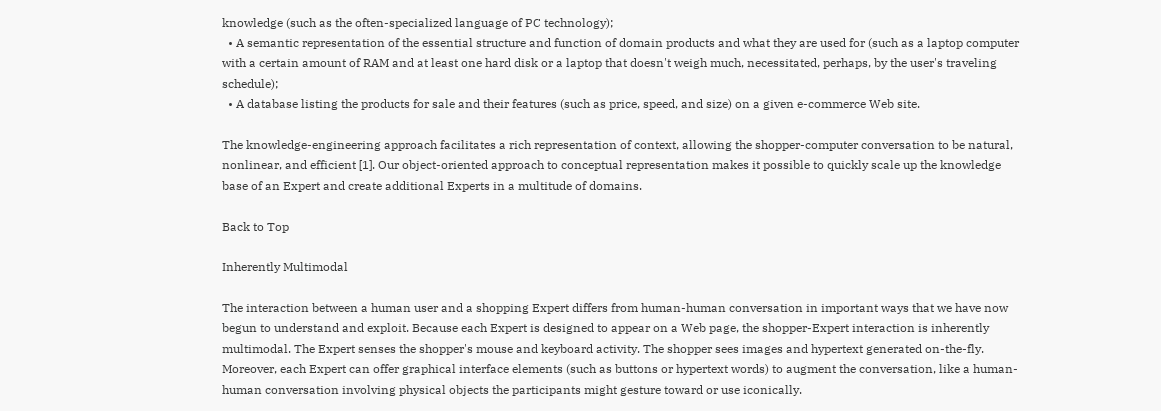knowledge (such as the often-specialized language of PC technology);
  • A semantic representation of the essential structure and function of domain products and what they are used for (such as a laptop computer with a certain amount of RAM and at least one hard disk or a laptop that doesn't weigh much, necessitated, perhaps, by the user's traveling schedule);
  • A database listing the products for sale and their features (such as price, speed, and size) on a given e-commerce Web site.

The knowledge-engineering approach facilitates a rich representation of context, allowing the shopper-computer conversation to be natural, nonlinear, and efficient [1]. Our object-oriented approach to conceptual representation makes it possible to quickly scale up the knowledge base of an Expert and create additional Experts in a multitude of domains.

Back to Top

Inherently Multimodal

The interaction between a human user and a shopping Expert differs from human-human conversation in important ways that we have now begun to understand and exploit. Because each Expert is designed to appear on a Web page, the shopper-Expert interaction is inherently multimodal. The Expert senses the shopper's mouse and keyboard activity. The shopper sees images and hypertext generated on-the-fly. Moreover, each Expert can offer graphical interface elements (such as buttons or hypertext words) to augment the conversation, like a human-human conversation involving physical objects the participants might gesture toward or use iconically.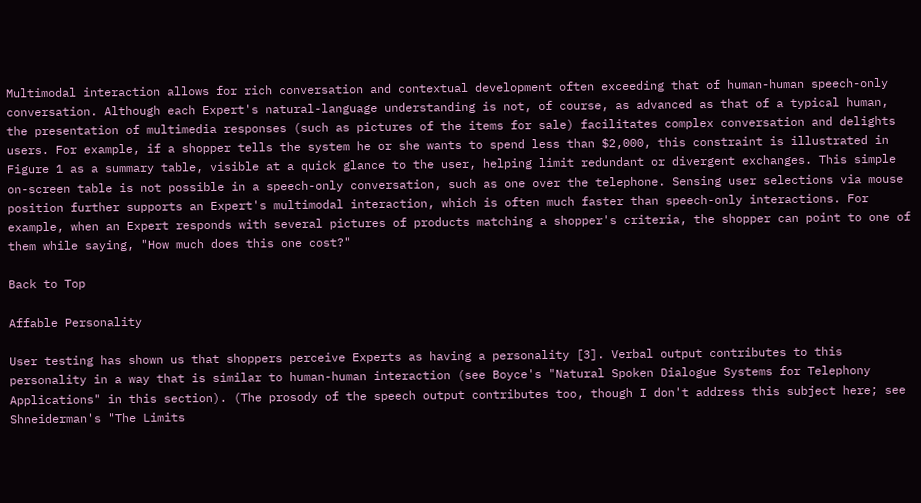Multimodal interaction allows for rich conversation and contextual development often exceeding that of human-human speech-only conversation. Although each Expert's natural-language understanding is not, of course, as advanced as that of a typical human, the presentation of multimedia responses (such as pictures of the items for sale) facilitates complex conversation and delights users. For example, if a shopper tells the system he or she wants to spend less than $2,000, this constraint is illustrated in Figure 1 as a summary table, visible at a quick glance to the user, helping limit redundant or divergent exchanges. This simple on-screen table is not possible in a speech-only conversation, such as one over the telephone. Sensing user selections via mouse position further supports an Expert's multimodal interaction, which is often much faster than speech-only interactions. For example, when an Expert responds with several pictures of products matching a shopper's criteria, the shopper can point to one of them while saying, "How much does this one cost?"

Back to Top

Affable Personality

User testing has shown us that shoppers perceive Experts as having a personality [3]. Verbal output contributes to this personality in a way that is similar to human-human interaction (see Boyce's "Natural Spoken Dialogue Systems for Telephony Applications" in this section). (The prosody of the speech output contributes too, though I don't address this subject here; see Shneiderman's "The Limits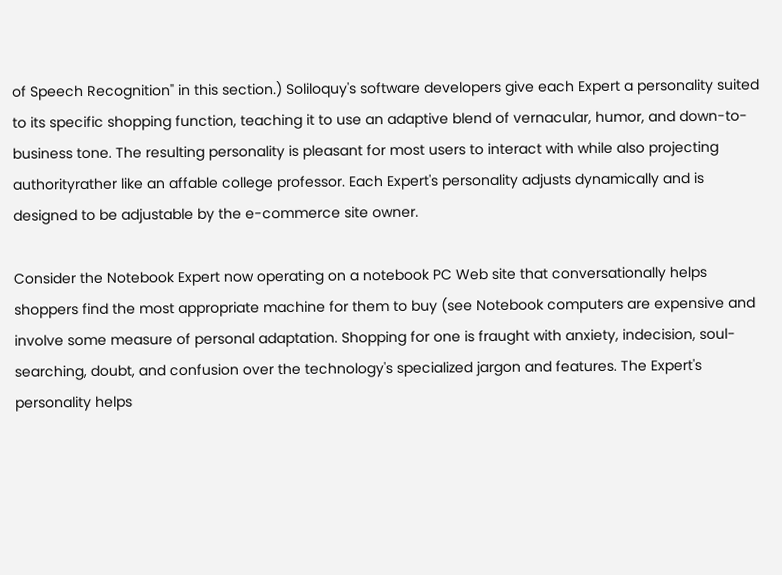of Speech Recognition" in this section.) Soliloquy's software developers give each Expert a personality suited to its specific shopping function, teaching it to use an adaptive blend of vernacular, humor, and down-to-business tone. The resulting personality is pleasant for most users to interact with while also projecting authorityrather like an affable college professor. Each Expert's personality adjusts dynamically and is designed to be adjustable by the e-commerce site owner.

Consider the Notebook Expert now operating on a notebook PC Web site that conversationally helps shoppers find the most appropriate machine for them to buy (see Notebook computers are expensive and involve some measure of personal adaptation. Shopping for one is fraught with anxiety, indecision, soul-searching, doubt, and confusion over the technology's specialized jargon and features. The Expert's personality helps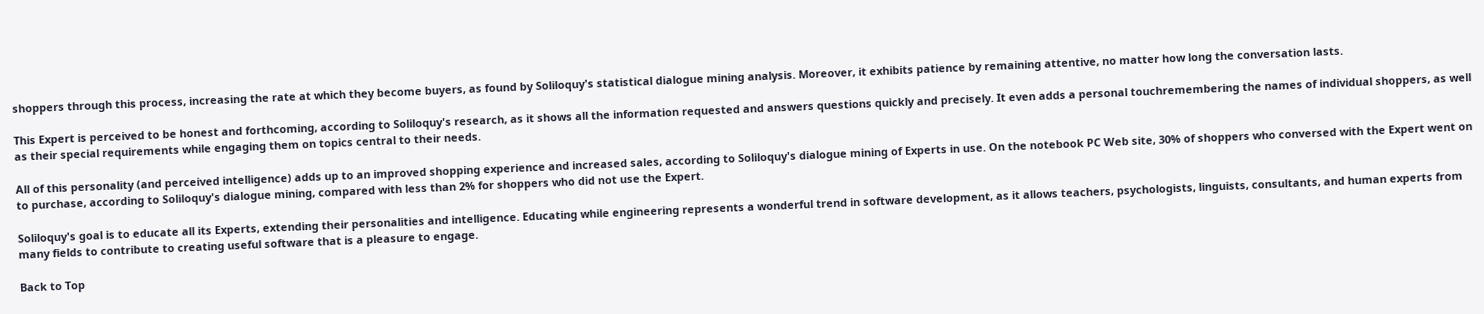shoppers through this process, increasing the rate at which they become buyers, as found by Soliloquy's statistical dialogue mining analysis. Moreover, it exhibits patience by remaining attentive, no matter how long the conversation lasts.

This Expert is perceived to be honest and forthcoming, according to Soliloquy's research, as it shows all the information requested and answers questions quickly and precisely. It even adds a personal touchremembering the names of individual shoppers, as well as their special requirements while engaging them on topics central to their needs.

All of this personality (and perceived intelligence) adds up to an improved shopping experience and increased sales, according to Soliloquy's dialogue mining of Experts in use. On the notebook PC Web site, 30% of shoppers who conversed with the Expert went on to purchase, according to Soliloquy's dialogue mining, compared with less than 2% for shoppers who did not use the Expert.

Soliloquy's goal is to educate all its Experts, extending their personalities and intelligence. Educating while engineering represents a wonderful trend in software development, as it allows teachers, psychologists, linguists, consultants, and human experts from many fields to contribute to creating useful software that is a pleasure to engage.

Back to Top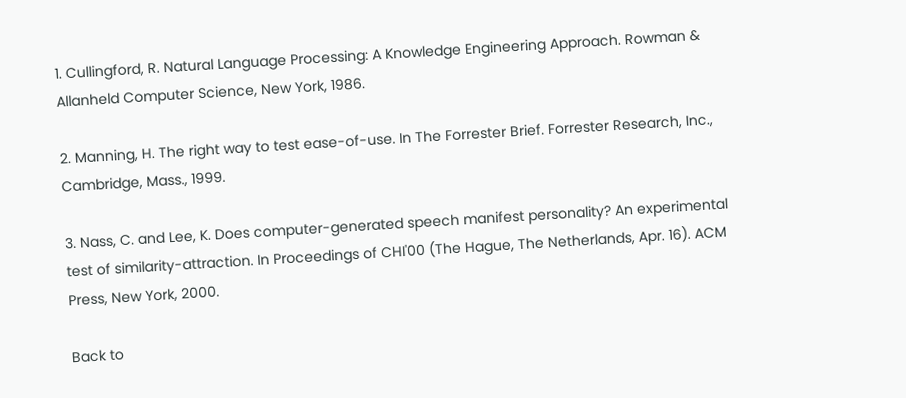1. Cullingford, R. Natural Language Processing: A Knowledge Engineering Approach. Rowman & Allanheld Computer Science, New York, 1986.

2. Manning, H. The right way to test ease-of-use. In The Forrester Brief. Forrester Research, Inc., Cambridge, Mass., 1999.

3. Nass, C. and Lee, K. Does computer-generated speech manifest personality? An experimental test of similarity-attraction. In Proceedings of CHI'00 (The Hague, The Netherlands, Apr. 16). ACM Press, New York, 2000.

Back to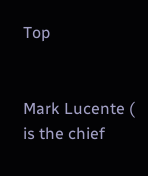Top


Mark Lucente ( is the chief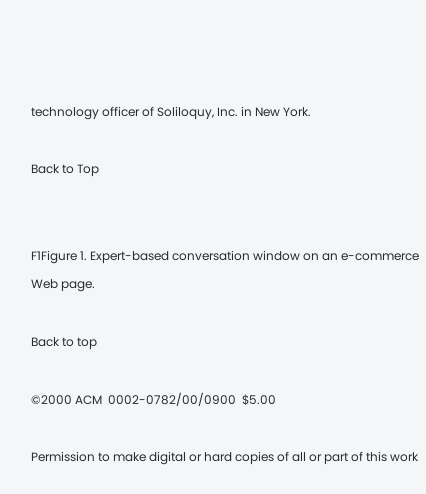technology officer of Soliloquy, Inc. in New York.

Back to Top


F1Figure 1. Expert-based conversation window on an e-commerce Web page.

Back to top

©2000 ACM  0002-0782/00/0900  $5.00

Permission to make digital or hard copies of all or part of this work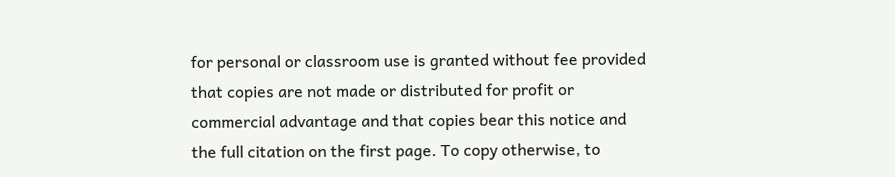for personal or classroom use is granted without fee provided that copies are not made or distributed for profit or commercial advantage and that copies bear this notice and the full citation on the first page. To copy otherwise, to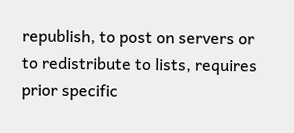republish, to post on servers or to redistribute to lists, requires prior specific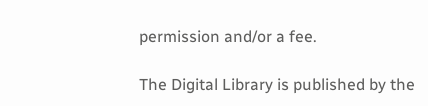permission and/or a fee.

The Digital Library is published by the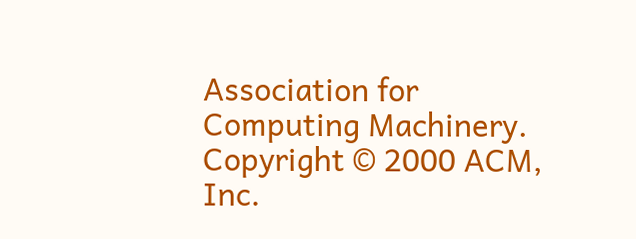Association for Computing Machinery. Copyright © 2000 ACM, Inc.